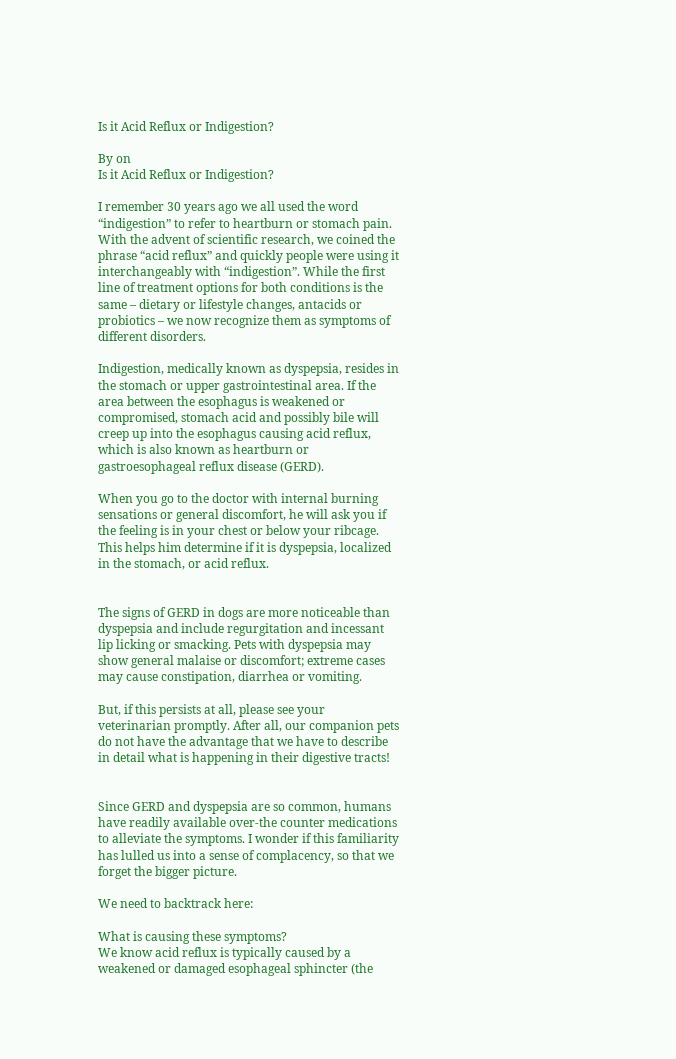Is it Acid Reflux or Indigestion?

By on
Is it Acid Reflux or Indigestion?

I remember 30 years ago we all used the word “indigestion” to refer to heartburn or stomach pain. With the advent of scientific research, we coined the phrase “acid reflux” and quickly people were using it interchangeably with “indigestion”. While the first line of treatment options for both conditions is the same – dietary or lifestyle changes, antacids or probiotics – we now recognize them as symptoms of different disorders.

Indigestion, medically known as dyspepsia, resides in the stomach or upper gastrointestinal area. If the area between the esophagus is weakened or compromised, stomach acid and possibly bile will creep up into the esophagus causing acid reflux, which is also known as heartburn or gastroesophageal reflux disease (GERD).

When you go to the doctor with internal burning sensations or general discomfort, he will ask you if the feeling is in your chest or below your ribcage. This helps him determine if it is dyspepsia, localized in the stomach, or acid reflux.


The signs of GERD in dogs are more noticeable than dyspepsia and include regurgitation and incessant lip licking or smacking. Pets with dyspepsia may show general malaise or discomfort; extreme cases may cause constipation, diarrhea or vomiting.

But, if this persists at all, please see your veterinarian promptly. After all, our companion pets do not have the advantage that we have to describe in detail what is happening in their digestive tracts!


Since GERD and dyspepsia are so common, humans have readily available over-the counter medications to alleviate the symptoms. I wonder if this familiarity has lulled us into a sense of complacency, so that we forget the bigger picture.

We need to backtrack here:

What is causing these symptoms?
We know acid reflux is typically caused by a weakened or damaged esophageal sphincter (the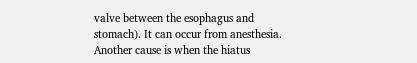valve between the esophagus and stomach). It can occur from anesthesia. Another cause is when the hiatus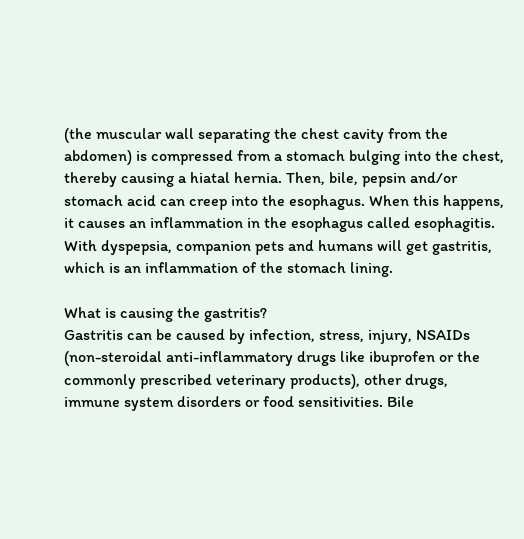(the muscular wall separating the chest cavity from the abdomen) is compressed from a stomach bulging into the chest, thereby causing a hiatal hernia. Then, bile, pepsin and/or stomach acid can creep into the esophagus. When this happens, it causes an inflammation in the esophagus called esophagitis. With dyspepsia, companion pets and humans will get gastritis, which is an inflammation of the stomach lining.

What is causing the gastritis?
Gastritis can be caused by infection, stress, injury, NSAIDs (non-steroidal anti-inflammatory drugs like ibuprofen or the commonly prescribed veterinary products), other drugs, immune system disorders or food sensitivities. Bile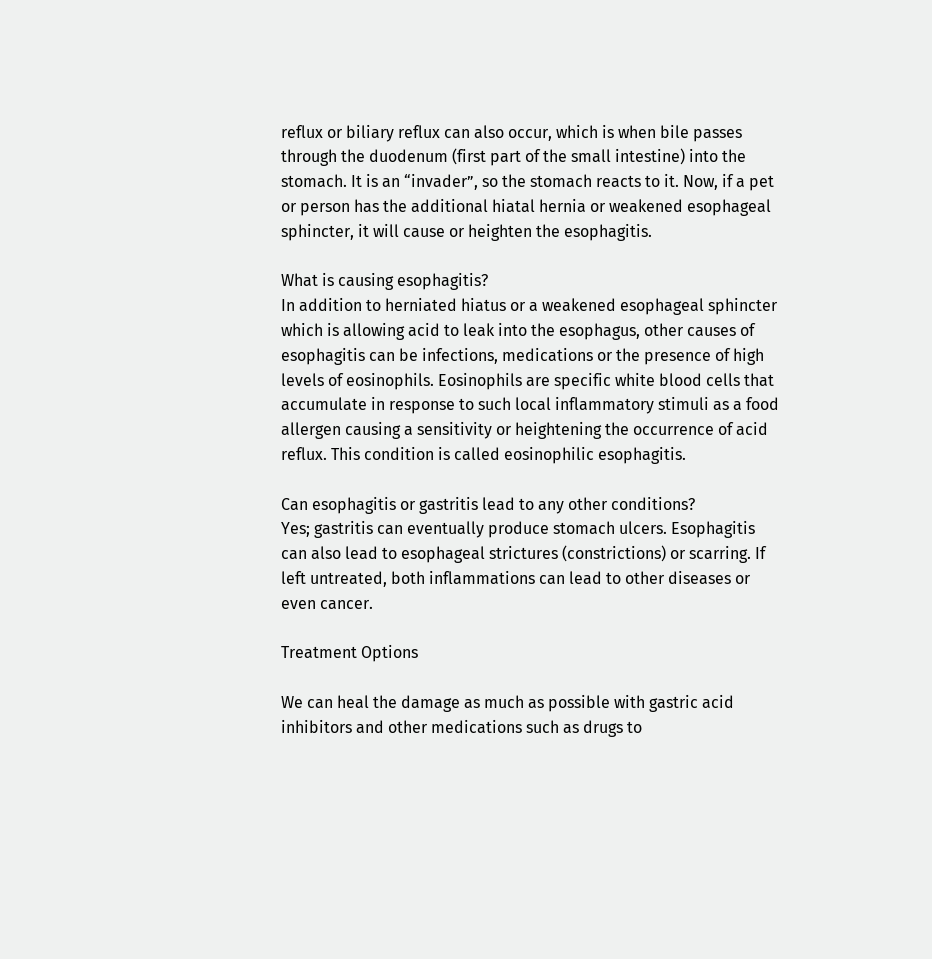reflux or biliary reflux can also occur, which is when bile passes through the duodenum (first part of the small intestine) into the stomach. It is an “invader”, so the stomach reacts to it. Now, if a pet or person has the additional hiatal hernia or weakened esophageal sphincter, it will cause or heighten the esophagitis.

What is causing esophagitis?
In addition to herniated hiatus or a weakened esophageal sphincter which is allowing acid to leak into the esophagus, other causes of esophagitis can be infections, medications or the presence of high levels of eosinophils. Eosinophils are specific white blood cells that accumulate in response to such local inflammatory stimuli as a food allergen causing a sensitivity or heightening the occurrence of acid reflux. This condition is called eosinophilic esophagitis.

Can esophagitis or gastritis lead to any other conditions?
Yes; gastritis can eventually produce stomach ulcers. Esophagitis can also lead to esophageal strictures (constrictions) or scarring. If left untreated, both inflammations can lead to other diseases or even cancer.

Treatment Options

We can heal the damage as much as possible with gastric acid inhibitors and other medications such as drugs to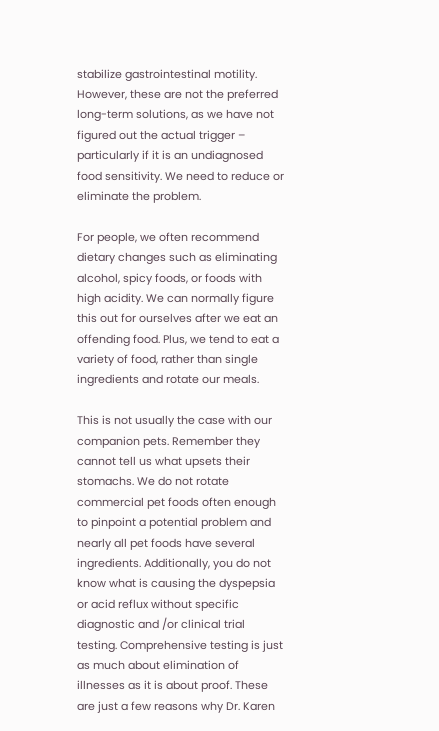stabilize gastrointestinal motility. However, these are not the preferred long-term solutions, as we have not figured out the actual trigger – particularly if it is an undiagnosed food sensitivity. We need to reduce or eliminate the problem.

For people, we often recommend dietary changes such as eliminating alcohol, spicy foods, or foods with high acidity. We can normally figure this out for ourselves after we eat an offending food. Plus, we tend to eat a variety of food, rather than single ingredients and rotate our meals.

This is not usually the case with our companion pets. Remember they cannot tell us what upsets their stomachs. We do not rotate commercial pet foods often enough to pinpoint a potential problem and nearly all pet foods have several ingredients. Additionally, you do not know what is causing the dyspepsia or acid reflux without specific diagnostic and /or clinical trial testing. Comprehensive testing is just as much about elimination of illnesses as it is about proof. These are just a few reasons why Dr. Karen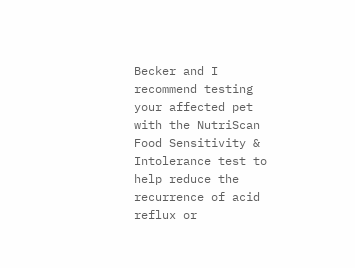Becker and I recommend testing your affected pet with the NutriScan Food Sensitivity & Intolerance test to help reduce the recurrence of acid reflux or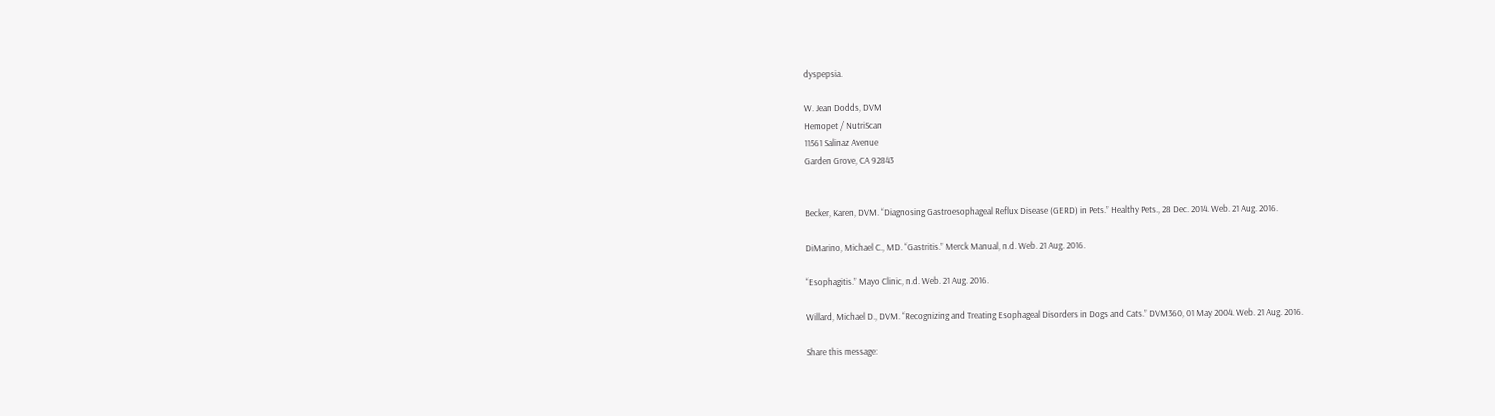dyspepsia.

W. Jean Dodds, DVM
Hemopet / NutriScan
11561 Salinaz Avenue
Garden Grove, CA 92843


Becker, Karen, DVM. “Diagnosing Gastroesophageal Reflux Disease (GERD) in Pets.” Healthy Pets., 28 Dec. 2014. Web. 21 Aug. 2016.

DiMarino, Michael C., MD. “Gastritis.” Merck Manual, n.d. Web. 21 Aug. 2016.

“Esophagitis.” Mayo Clinic, n.d. Web. 21 Aug. 2016.

Willard, Michael D., DVM. “Recognizing and Treating Esophageal Disorders in Dogs and Cats.” DVM360, 01 May 2004. Web. 21 Aug. 2016.

Share this message: